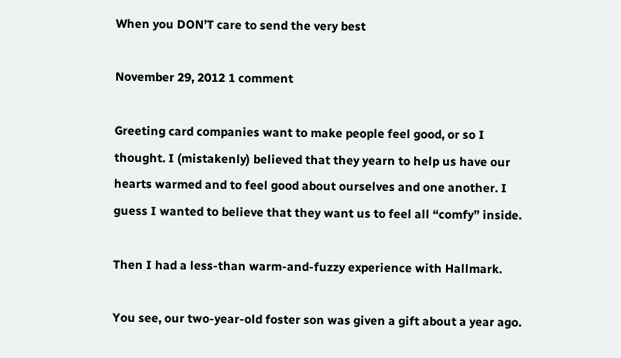When you DON’T care to send the very best

November 29, 2012 1 comment

Greeting card companies want to make people feel good, or so I thought. I (mistakenly) believed that they yearn to help us have our hearts warmed and to feel good about ourselves and one another. I guess I wanted to believe that they want us to feel all “comfy” inside.

Then I had a less-than warm-and-fuzzy experience with Hallmark.

You see, our two-year-old foster son was given a gift about a year ago.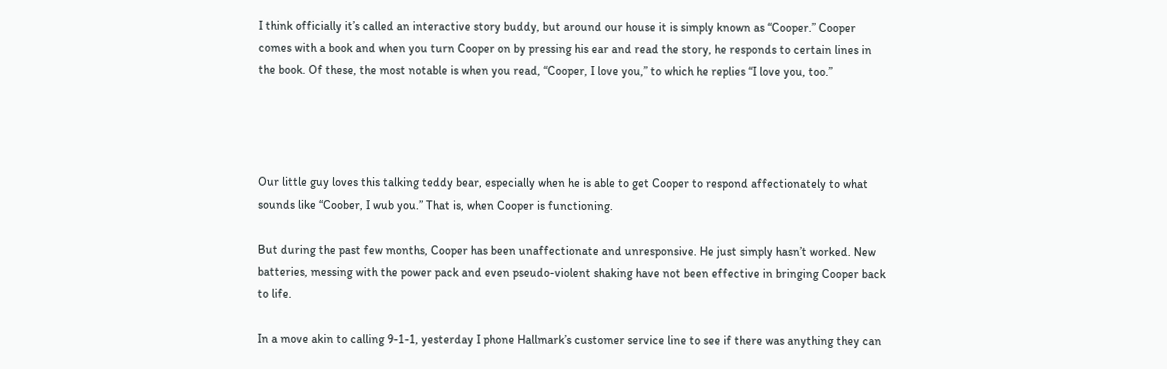I think officially it’s called an interactive story buddy, but around our house it is simply known as “Cooper.” Cooper comes with a book and when you turn Cooper on by pressing his ear and read the story, he responds to certain lines in the book. Of these, the most notable is when you read, “Cooper, I love you,” to which he replies “I love you, too.”




Our little guy loves this talking teddy bear, especially when he is able to get Cooper to respond affectionately to what sounds like “Coober, I wub you.” That is, when Cooper is functioning.

But during the past few months, Cooper has been unaffectionate and unresponsive. He just simply hasn’t worked. New batteries, messing with the power pack and even pseudo-violent shaking have not been effective in bringing Cooper back to life.

In a move akin to calling 9-1-1, yesterday I phone Hallmark’s customer service line to see if there was anything they can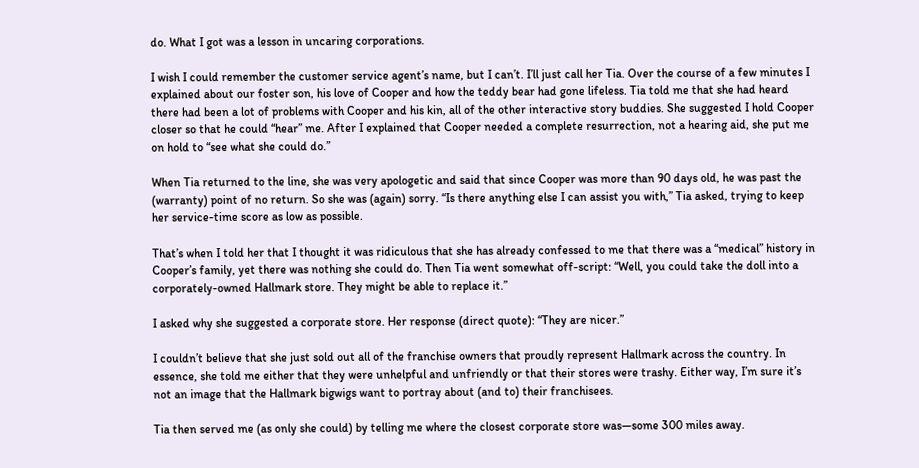do. What I got was a lesson in uncaring corporations.

I wish I could remember the customer service agent’s name, but I can’t. I’ll just call her Tia. Over the course of a few minutes I explained about our foster son, his love of Cooper and how the teddy bear had gone lifeless. Tia told me that she had heard there had been a lot of problems with Cooper and his kin, all of the other interactive story buddies. She suggested I hold Cooper closer so that he could “hear” me. After I explained that Cooper needed a complete resurrection, not a hearing aid, she put me on hold to “see what she could do.”

When Tia returned to the line, she was very apologetic and said that since Cooper was more than 90 days old, he was past the (warranty) point of no return. So she was (again) sorry. “Is there anything else I can assist you with,” Tia asked, trying to keep her service-time score as low as possible.

That’s when I told her that I thought it was ridiculous that she has already confessed to me that there was a “medical” history in Cooper’s family, yet there was nothing she could do. Then Tia went somewhat off-script: “Well, you could take the doll into a corporately-owned Hallmark store. They might be able to replace it.”

I asked why she suggested a corporate store. Her response (direct quote): “They are nicer.”

I couldn’t believe that she just sold out all of the franchise owners that proudly represent Hallmark across the country. In essence, she told me either that they were unhelpful and unfriendly or that their stores were trashy. Either way, I’m sure it’s not an image that the Hallmark bigwigs want to portray about (and to) their franchisees.

Tia then served me (as only she could) by telling me where the closest corporate store was—some 300 miles away.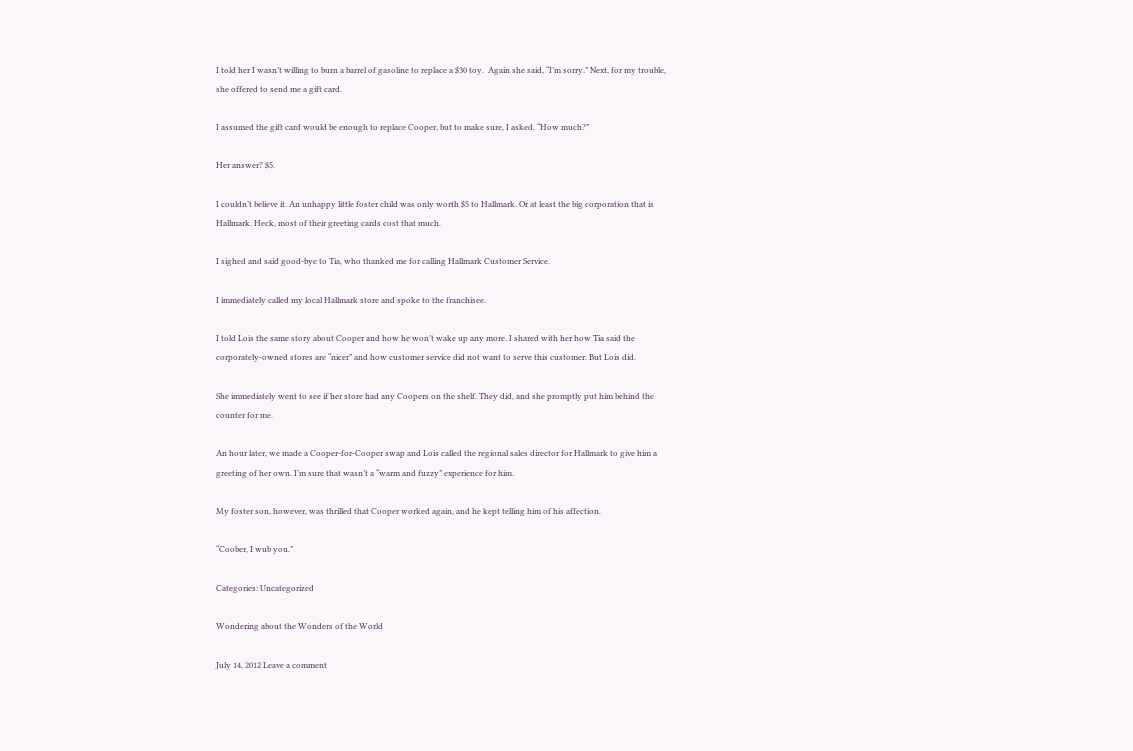I told her I wasn’t willing to burn a barrel of gasoline to replace a $30 toy.  Again she said, “I’m sorry.” Next, for my trouble, she offered to send me a gift card.

I assumed the gift card would be enough to replace Cooper, but to make sure, I asked. “How much?”

Her answer? $5.

I couldn’t believe it. An unhappy little foster child was only worth $5 to Hallmark. Or at least the big corporation that is Hallmark. Heck, most of their greeting cards cost that much.

I sighed and said good-bye to Tia, who thanked me for calling Hallmark Customer Service.

I immediately called my local Hallmark store and spoke to the franchisee.

I told Lois the same story about Cooper and how he won’t wake up any more. I shared with her how Tia said the corporately-owned stores are “nicer” and how customer service did not want to serve this customer. But Lois did.

She immediately went to see if her store had any Coopers on the shelf. They did, and she promptly put him behind the counter for me.

An hour later, we made a Cooper-for-Cooper swap and Lois called the regional sales director for Hallmark to give him a greeting of her own. I’m sure that wasn’t a “warm and fuzzy” experience for him.

My foster son, however, was thrilled that Cooper worked again, and he kept telling him of his affection.

“Coober, I wub you.”

Categories: Uncategorized

Wondering about the Wonders of the World

July 14, 2012 Leave a comment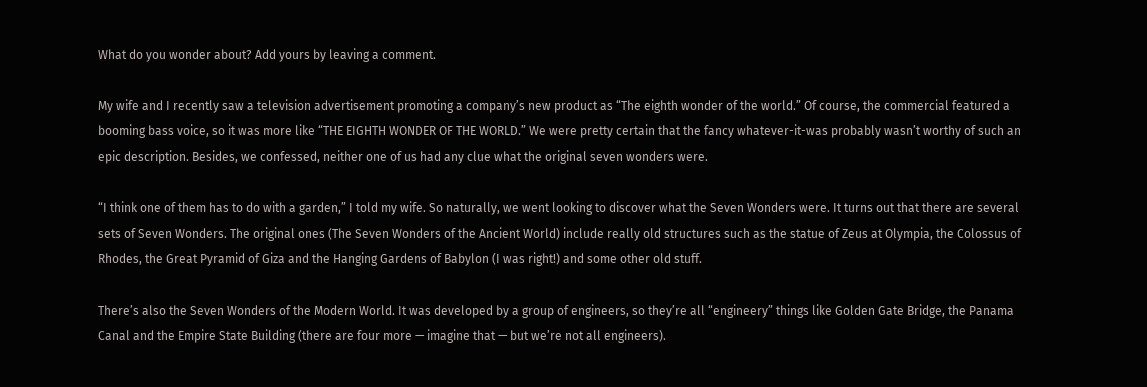What do you wonder about? Add yours by leaving a comment.

My wife and I recently saw a television advertisement promoting a company’s new product as “The eighth wonder of the world.” Of course, the commercial featured a booming bass voice, so it was more like “THE EIGHTH WONDER OF THE WORLD.” We were pretty certain that the fancy whatever-it-was probably wasn’t worthy of such an epic description. Besides, we confessed, neither one of us had any clue what the original seven wonders were.

“I think one of them has to do with a garden,” I told my wife. So naturally, we went looking to discover what the Seven Wonders were. It turns out that there are several sets of Seven Wonders. The original ones (The Seven Wonders of the Ancient World) include really old structures such as the statue of Zeus at Olympia, the Colossus of Rhodes, the Great Pyramid of Giza and the Hanging Gardens of Babylon (I was right!) and some other old stuff.

There’s also the Seven Wonders of the Modern World. It was developed by a group of engineers, so they’re all “engineery” things like Golden Gate Bridge, the Panama Canal and the Empire State Building (there are four more — imagine that — but we’re not all engineers).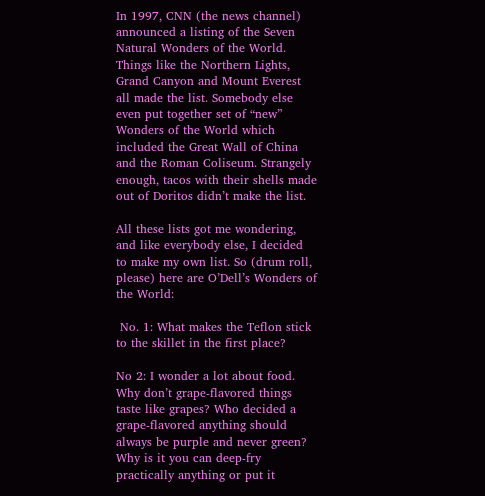In 1997, CNN (the news channel) announced a listing of the Seven Natural Wonders of the World. Things like the Northern Lights, Grand Canyon and Mount Everest all made the list. Somebody else even put together set of “new” Wonders of the World which included the Great Wall of China and the Roman Coliseum. Strangely enough, tacos with their shells made out of Doritos didn’t make the list.

All these lists got me wondering, and like everybody else, I decided to make my own list. So (drum roll, please) here are O’Dell’s Wonders of the World:

 No. 1: What makes the Teflon stick to the skillet in the first place?

No 2: I wonder a lot about food. Why don’t grape-flavored things taste like grapes? Who decided a grape-flavored anything should always be purple and never green? Why is it you can deep-fry practically anything or put it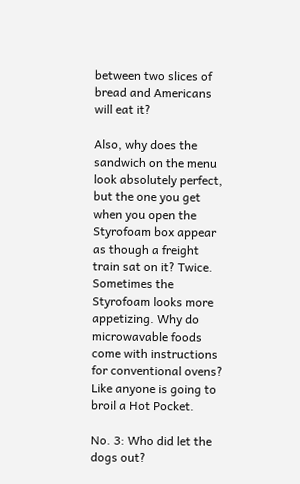between two slices of bread and Americans will eat it?

Also, why does the sandwich on the menu look absolutely perfect, but the one you get when you open the Styrofoam box appear as though a freight train sat on it? Twice. Sometimes the Styrofoam looks more appetizing. Why do microwavable foods come with instructions for conventional ovens? Like anyone is going to broil a Hot Pocket.

No. 3: Who did let the dogs out?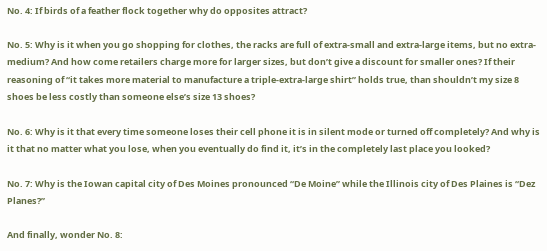No. 4: If birds of a feather flock together why do opposites attract?

No. 5: Why is it when you go shopping for clothes, the racks are full of extra-small and extra-large items, but no extra-medium? And how come retailers charge more for larger sizes, but don’t give a discount for smaller ones? If their reasoning of “it takes more material to manufacture a triple-extra-large shirt” holds true, than shouldn’t my size 8 shoes be less costly than someone else’s size 13 shoes?

No. 6: Why is it that every time someone loses their cell phone it is in silent mode or turned off completely? And why is it that no matter what you lose, when you eventually do find it, it’s in the completely last place you looked?

No. 7: Why is the Iowan capital city of Des Moines pronounced “De Moine” while the Illinois city of Des Plaines is “Dez Planes?”

And finally, wonder No. 8: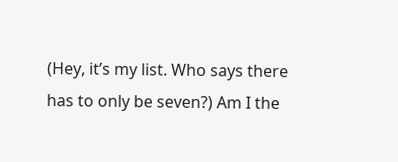(Hey, it’s my list. Who says there has to only be seven?) Am I the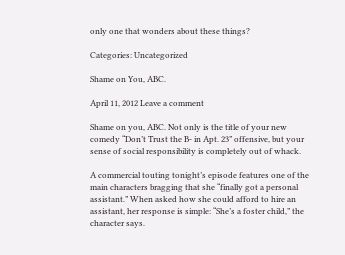only one that wonders about these things?

Categories: Uncategorized

Shame on You, ABC.

April 11, 2012 Leave a comment

Shame on you, ABC. Not only is the title of your new comedy “Don’t Trust the B- in Apt. 23” offensive, but your sense of social responsibility is completely out of whack.

A commercial touting tonight’s episode features one of the main characters bragging that she “finally got a personal assistant.” When asked how she could afford to hire an assistant, her response is simple: “She’s a foster child,” the character says.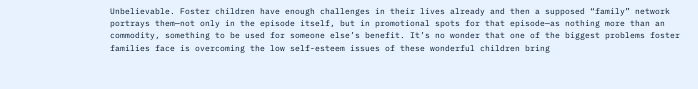Unbelievable. Foster children have enough challenges in their lives already and then a supposed “family” network portrays them—not only in the episode itself, but in promotional spots for that episode—as nothing more than an commodity, something to be used for someone else’s benefit. It’s no wonder that one of the biggest problems foster families face is overcoming the low self-esteem issues of these wonderful children bring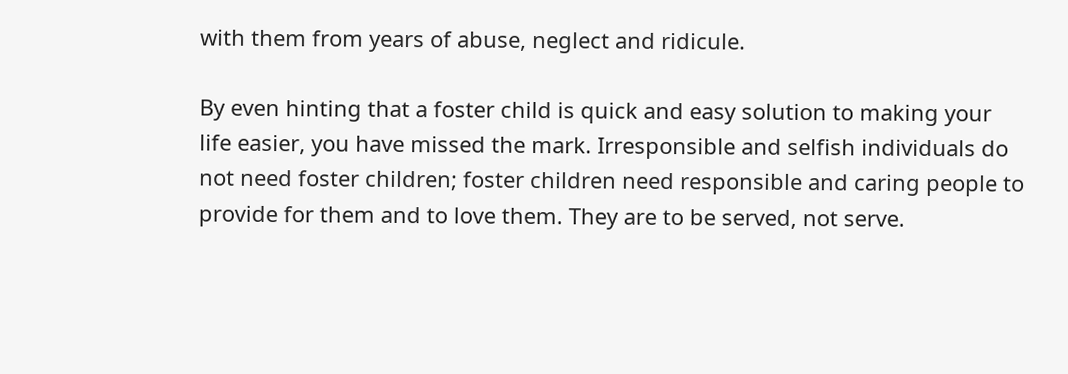with them from years of abuse, neglect and ridicule.

By even hinting that a foster child is quick and easy solution to making your life easier, you have missed the mark. Irresponsible and selfish individuals do not need foster children; foster children need responsible and caring people to provide for them and to love them. They are to be served, not serve.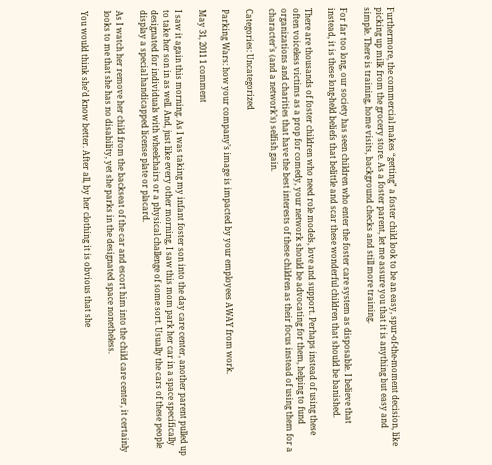Furthermore, the commercial makes “getting” a foster child look to be an easy, spur-of-the-moment decision, like picking up milk from the grocery store. As a foster parent, let me assure you that it is anything but easy and simple. There is training, home visits, background checks and still more training.

For far too long, our society has seen children who enter the foster care system as disposable. I believe that instead, it is these long-held beliefs that belittle and scar these wonderful children that should be banished.

There are thousands of foster children who need role models, love and support. Perhaps instead of using these often voiceless victims as a prop for comedy, your network should be advocating for them, helping to fund organizations and charities that have the best interests of these children as their focus instead of using them for a character’s (and a network’s) selfish gain.

Categories: Uncategorized

Parking Wars: how your company’s image is impacted by your employees AWAY from work.

May 31, 2011 1 comment

I saw it again this morning. As I was taking my infant foster son into the day care center, another parent pulled up to take her son in as well. And, just like every other morning, I saw this mom park her car in a space specifically designated for individuals with wheelchairs or a physical challenge of some sort. Usually the cars of these people display a special handicapped license plate or placard.

As I watch her remove her child from the backseat of the car and escort him into the child care center, it certainly looks to me that she has no disability, yet she parks in the designated space nonetheless.

You would think she’d know better. After all, by her clothing it is obvious that she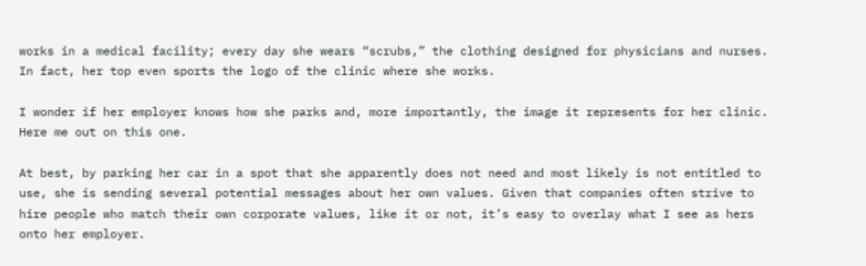works in a medical facility; every day she wears “scrubs,” the clothing designed for physicians and nurses. In fact, her top even sports the logo of the clinic where she works.

I wonder if her employer knows how she parks and, more importantly, the image it represents for her clinic. Here me out on this one.

At best, by parking her car in a spot that she apparently does not need and most likely is not entitled to use, she is sending several potential messages about her own values. Given that companies often strive to hire people who match their own corporate values, like it or not, it’s easy to overlay what I see as hers onto her employer.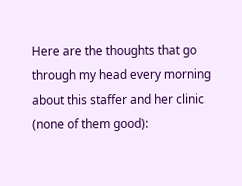Here are the thoughts that go through my head every morning about this staffer and her clinic (none of them good):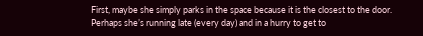First, maybe she simply parks in the space because it is the closest to the door. Perhaps she’s running late (every day) and in a hurry to get to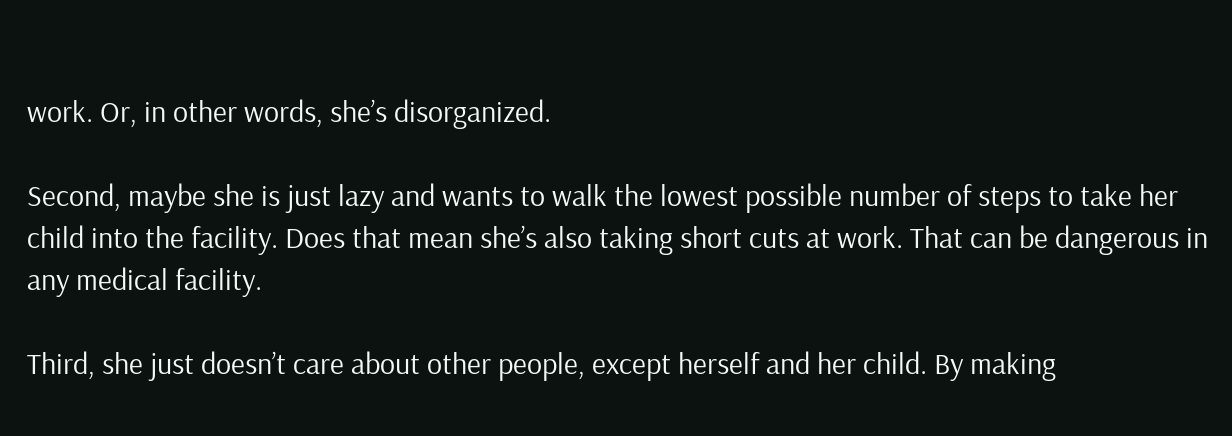work. Or, in other words, she’s disorganized.

Second, maybe she is just lazy and wants to walk the lowest possible number of steps to take her child into the facility. Does that mean she’s also taking short cuts at work. That can be dangerous in any medical facility.

Third, she just doesn’t care about other people, except herself and her child. By making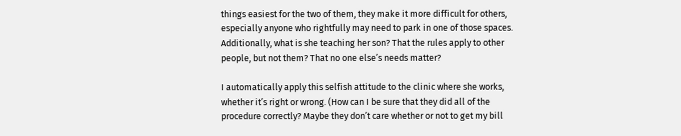things easiest for the two of them, they make it more difficult for others, especially anyone who rightfully may need to park in one of those spaces. Additionally, what is she teaching her son? That the rules apply to other people, but not them? That no one else’s needs matter?

I automatically apply this selfish attitude to the clinic where she works, whether it’s right or wrong. (How can I be sure that they did all of the procedure correctly? Maybe they don’t care whether or not to get my bill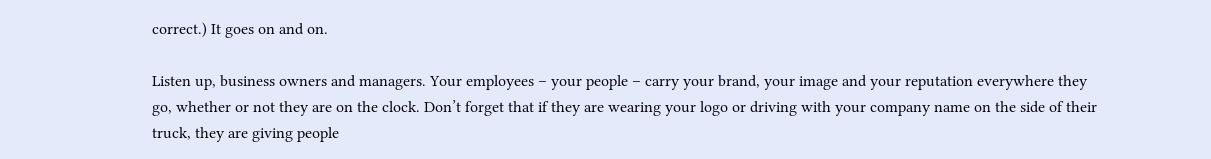correct.) It goes on and on.

Listen up, business owners and managers. Your employees – your people – carry your brand, your image and your reputation everywhere they go, whether or not they are on the clock. Don’t forget that if they are wearing your logo or driving with your company name on the side of their truck, they are giving people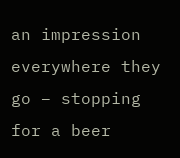an impression everywhere they go – stopping for a beer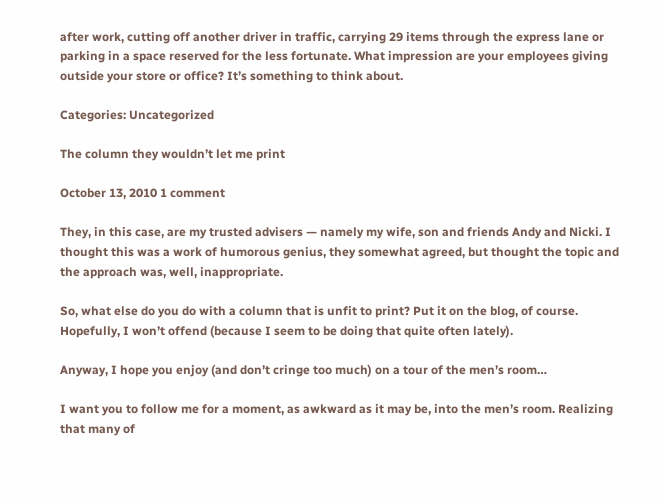after work, cutting off another driver in traffic, carrying 29 items through the express lane or parking in a space reserved for the less fortunate. What impression are your employees giving outside your store or office? It’s something to think about.

Categories: Uncategorized

The column they wouldn’t let me print

October 13, 2010 1 comment

They, in this case, are my trusted advisers — namely my wife, son and friends Andy and Nicki. I thought this was a work of humorous genius, they somewhat agreed, but thought the topic and the approach was, well, inappropriate.

So, what else do you do with a column that is unfit to print? Put it on the blog, of course. Hopefully, I won’t offend (because I seem to be doing that quite often lately).

Anyway, I hope you enjoy (and don’t cringe too much) on a tour of the men’s room…

I want you to follow me for a moment, as awkward as it may be, into the men’s room. Realizing that many of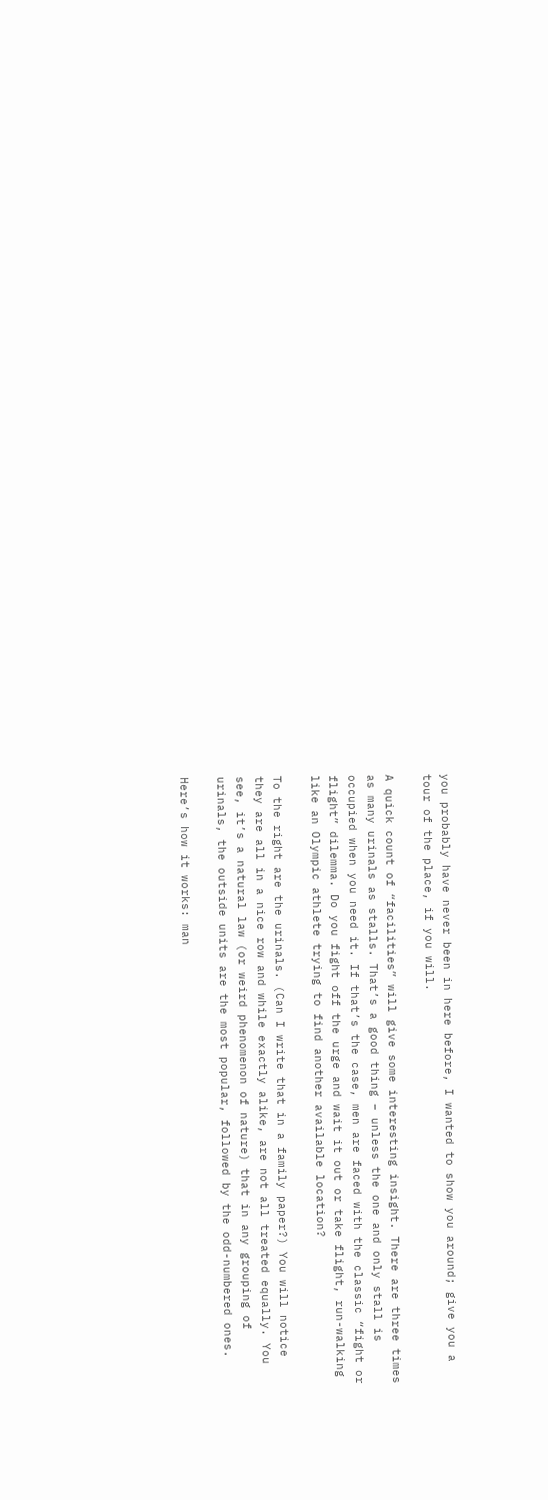you probably have never been in here before, I wanted to show you around; give you a tour of the place, if you will.

A quick count of “facilities” will give some interesting insight. There are three times as many urinals as stalls. That’s a good thing – unless the one and only stall is occupied when you need it. If that’s the case, men are faced with the classic “fight or flight” dilemma. Do you fight off the urge and wait it out or take flight, run-walking like an Olympic athlete trying to find another available location?

To the right are the urinals. (Can I write that in a family paper?) You will notice they are all in a nice row and while exactly alike, are not all treated equally. You see, it’s a natural law (or weird phenomenon of nature) that in any grouping of urinals, the outside units are the most popular, followed by the odd-numbered ones.

Here’s how it works: man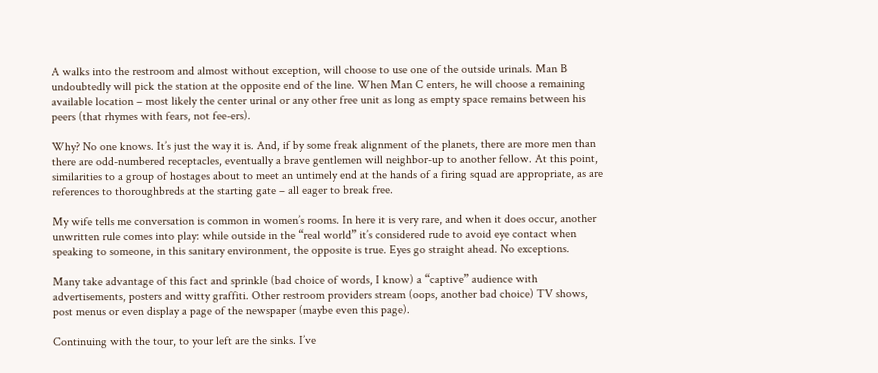A walks into the restroom and almost without exception, will choose to use one of the outside urinals. Man B undoubtedly will pick the station at the opposite end of the line. When Man C enters, he will choose a remaining available location – most likely the center urinal or any other free unit as long as empty space remains between his peers (that rhymes with fears, not fee-ers).

Why? No one knows. It’s just the way it is. And, if by some freak alignment of the planets, there are more men than there are odd-numbered receptacles, eventually a brave gentlemen will neighbor-up to another fellow. At this point, similarities to a group of hostages about to meet an untimely end at the hands of a firing squad are appropriate, as are references to thoroughbreds at the starting gate – all eager to break free.

My wife tells me conversation is common in women’s rooms. In here it is very rare, and when it does occur, another unwritten rule comes into play: while outside in the “real world” it’s considered rude to avoid eye contact when speaking to someone, in this sanitary environment, the opposite is true. Eyes go straight ahead. No exceptions.

Many take advantage of this fact and sprinkle (bad choice of words, I know) a “captive” audience with advertisements, posters and witty graffiti. Other restroom providers stream (oops, another bad choice) TV shows, post menus or even display a page of the newspaper (maybe even this page).

Continuing with the tour, to your left are the sinks. I’ve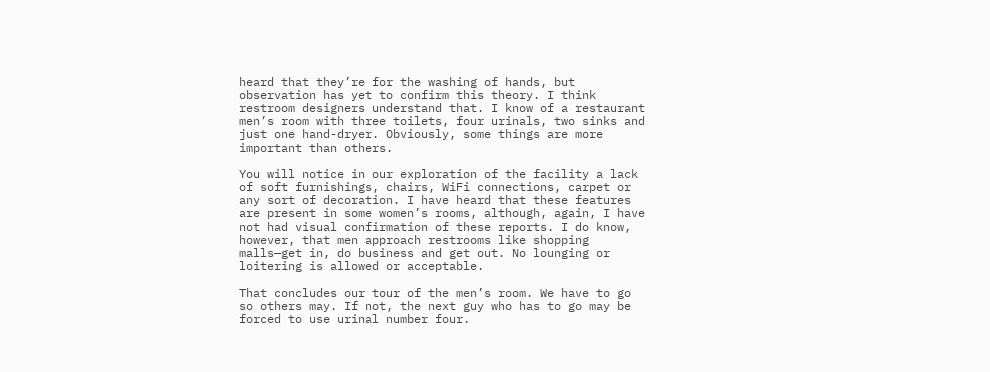heard that they’re for the washing of hands, but observation has yet to confirm this theory. I think restroom designers understand that. I know of a restaurant men’s room with three toilets, four urinals, two sinks and just one hand-dryer. Obviously, some things are more important than others.

You will notice in our exploration of the facility a lack of soft furnishings, chairs, WiFi connections, carpet or any sort of decoration. I have heard that these features are present in some women’s rooms, although, again, I have not had visual confirmation of these reports. I do know, however, that men approach restrooms like shopping malls—get in, do business and get out. No lounging or loitering is allowed or acceptable.

That concludes our tour of the men’s room. We have to go so others may. If not, the next guy who has to go may be forced to use urinal number four.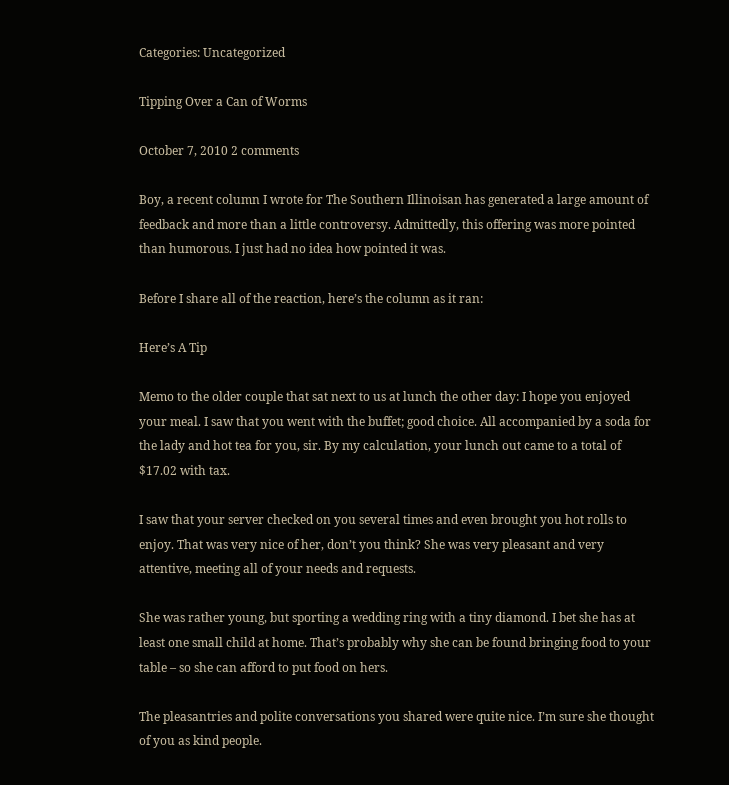Categories: Uncategorized

Tipping Over a Can of Worms

October 7, 2010 2 comments

Boy, a recent column I wrote for The Southern Illinoisan has generated a large amount of feedback and more than a little controversy. Admittedly, this offering was more pointed than humorous. I just had no idea how pointed it was.

Before I share all of the reaction, here’s the column as it ran:

Here’s A Tip

Memo to the older couple that sat next to us at lunch the other day: I hope you enjoyed your meal. I saw that you went with the buffet; good choice. All accompanied by a soda for the lady and hot tea for you, sir. By my calculation, your lunch out came to a total of $17.02 with tax.

I saw that your server checked on you several times and even brought you hot rolls to enjoy. That was very nice of her, don’t you think? She was very pleasant and very attentive, meeting all of your needs and requests.

She was rather young, but sporting a wedding ring with a tiny diamond. I bet she has at least one small child at home. That’s probably why she can be found bringing food to your table – so she can afford to put food on hers.

The pleasantries and polite conversations you shared were quite nice. I’m sure she thought of you as kind people.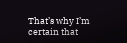That’s why I’m certain that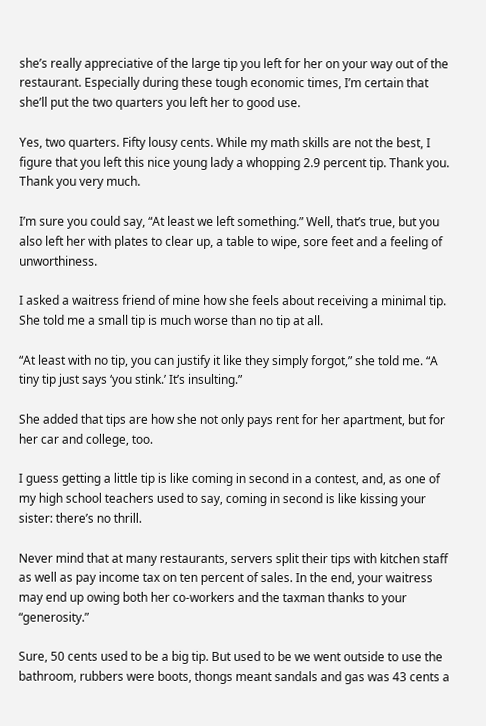she’s really appreciative of the large tip you left for her on your way out of the restaurant. Especially during these tough economic times, I’m certain that she’ll put the two quarters you left her to good use.

Yes, two quarters. Fifty lousy cents. While my math skills are not the best, I figure that you left this nice young lady a whopping 2.9 percent tip. Thank you. Thank you very much.

I’m sure you could say, “At least we left something.” Well, that’s true, but you also left her with plates to clear up, a table to wipe, sore feet and a feeling of unworthiness.

I asked a waitress friend of mine how she feels about receiving a minimal tip. She told me a small tip is much worse than no tip at all.

“At least with no tip, you can justify it like they simply forgot,” she told me. “A tiny tip just says ‘you stink.’ It’s insulting.”

She added that tips are how she not only pays rent for her apartment, but for her car and college, too.

I guess getting a little tip is like coming in second in a contest, and, as one of my high school teachers used to say, coming in second is like kissing your sister: there’s no thrill.

Never mind that at many restaurants, servers split their tips with kitchen staff as well as pay income tax on ten percent of sales. In the end, your waitress may end up owing both her co-workers and the taxman thanks to your “generosity.”

Sure, 50 cents used to be a big tip. But used to be we went outside to use the bathroom, rubbers were boots, thongs meant sandals and gas was 43 cents a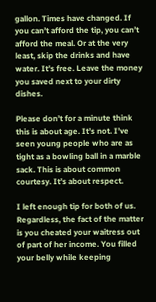gallon. Times have changed. If you can’t afford the tip, you can’t afford the meal. Or at the very least, skip the drinks and have water. It’s free. Leave the money you saved next to your dirty dishes.

Please don’t for a minute think this is about age. It’s not. I’ve seen young people who are as tight as a bowling ball in a marble sack. This is about common courtesy. It’s about respect.

I left enough tip for both of us. Regardless, the fact of the matter is you cheated your waitress out of part of her income. You filled your belly while keeping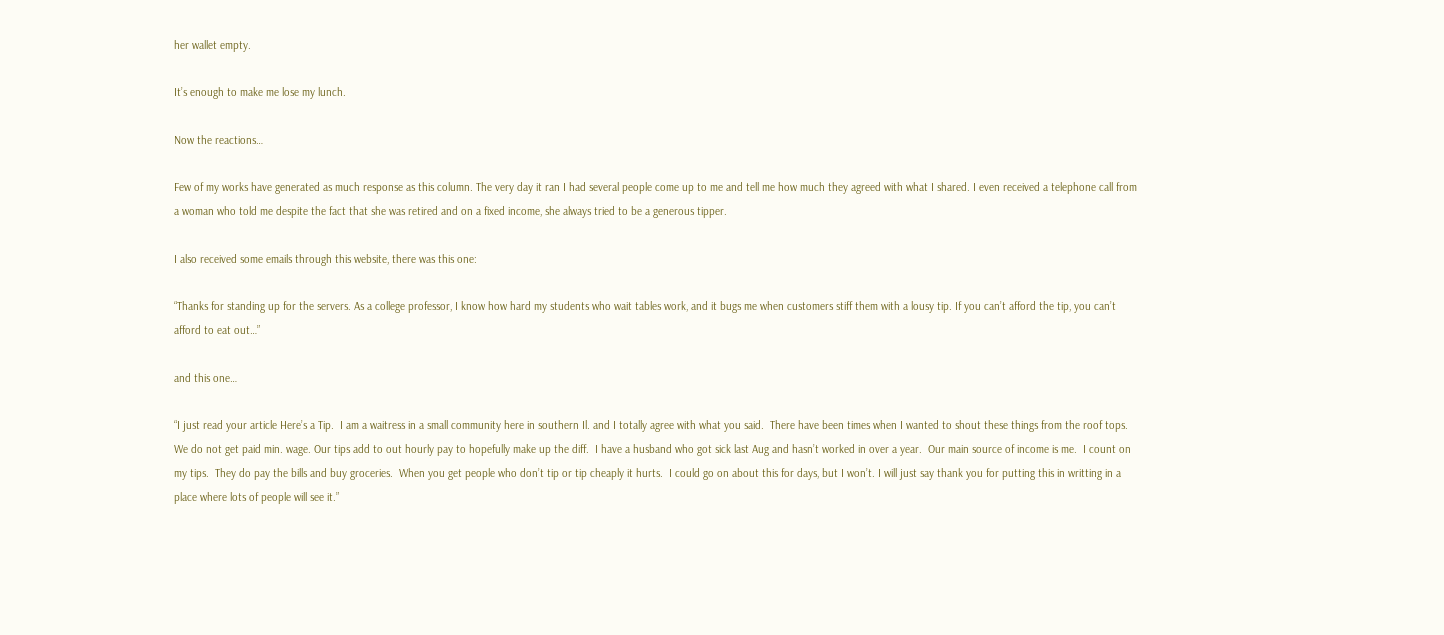her wallet empty.

It’s enough to make me lose my lunch.

Now the reactions…

Few of my works have generated as much response as this column. The very day it ran I had several people come up to me and tell me how much they agreed with what I shared. I even received a telephone call from a woman who told me despite the fact that she was retired and on a fixed income, she always tried to be a generous tipper.

I also received some emails through this website, there was this one:

“Thanks for standing up for the servers. As a college professor, I know how hard my students who wait tables work, and it bugs me when customers stiff them with a lousy tip. If you can’t afford the tip, you can’t afford to eat out…”

and this one…

“I just read your article Here’s a Tip.  I am a waitress in a small community here in southern Il. and I totally agree with what you said.  There have been times when I wanted to shout these things from the roof tops.  We do not get paid min. wage. Our tips add to out hourly pay to hopefully make up the diff.  I have a husband who got sick last Aug and hasn’t worked in over a year.  Our main source of income is me.  I count on my tips.  They do pay the bills and buy groceries.  When you get people who don’t tip or tip cheaply it hurts.  I could go on about this for days, but I won’t. I will just say thank you for putting this in writting in a place where lots of people will see it.”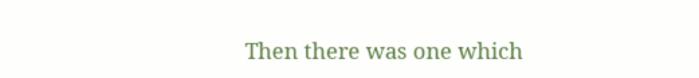Then there was one which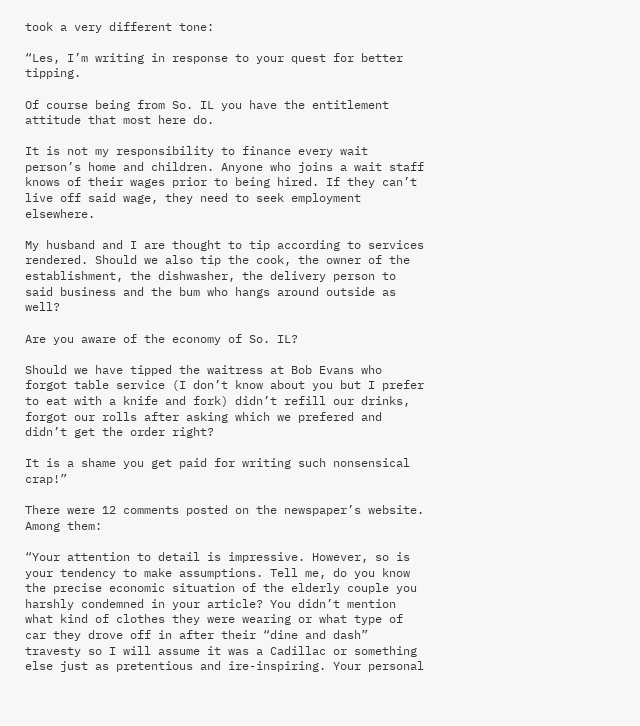took a very different tone:

“Les, I’m writing in response to your quest for better tipping.

Of course being from So. IL you have the entitlement attitude that most here do.

It is not my responsibility to finance every wait person’s home and children. Anyone who joins a wait staff knows of their wages prior to being hired. If they can’t live off said wage, they need to seek employment elsewhere.

My husband and I are thought to tip according to services rendered. Should we also tip the cook, the owner of the establishment, the dishwasher, the delivery person to said business and the bum who hangs around outside as well?

Are you aware of the economy of So. IL?

Should we have tipped the waitress at Bob Evans who forgot table service (I don’t know about you but I prefer to eat with a knife and fork) didn’t refill our drinks, forgot our rolls after asking which we prefered and didn’t get the order right?

It is a shame you get paid for writing such nonsensical crap!”

There were 12 comments posted on the newspaper’s website. Among them:

“Your attention to detail is impressive. However, so is your tendency to make assumptions. Tell me, do you know the precise economic situation of the elderly couple you harshly condemned in your article? You didn’t mention what kind of clothes they were wearing or what type of car they drove off in after their “dine and dash” travesty so I will assume it was a Cadillac or something else just as pretentious and ire-inspiring. Your personal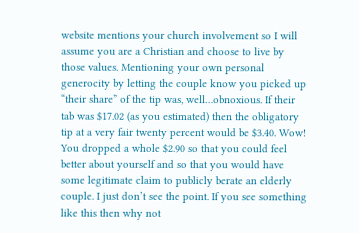website mentions your church involvement so I will assume you are a Christian and choose to live by those values. Mentioning your own personal generocity by letting the couple know you picked up “their share” of the tip was, well…obnoxious. If their tab was $17.02 (as you estimated) then the obligatory tip at a very fair twenty percent would be $3.40. Wow! You dropped a whole $2.90 so that you could feel better about yourself and so that you would have some legitimate claim to publicly berate an elderly couple. I just don’t see the point. If you see something like this then why not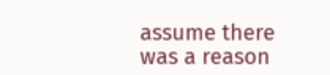assume there was a reason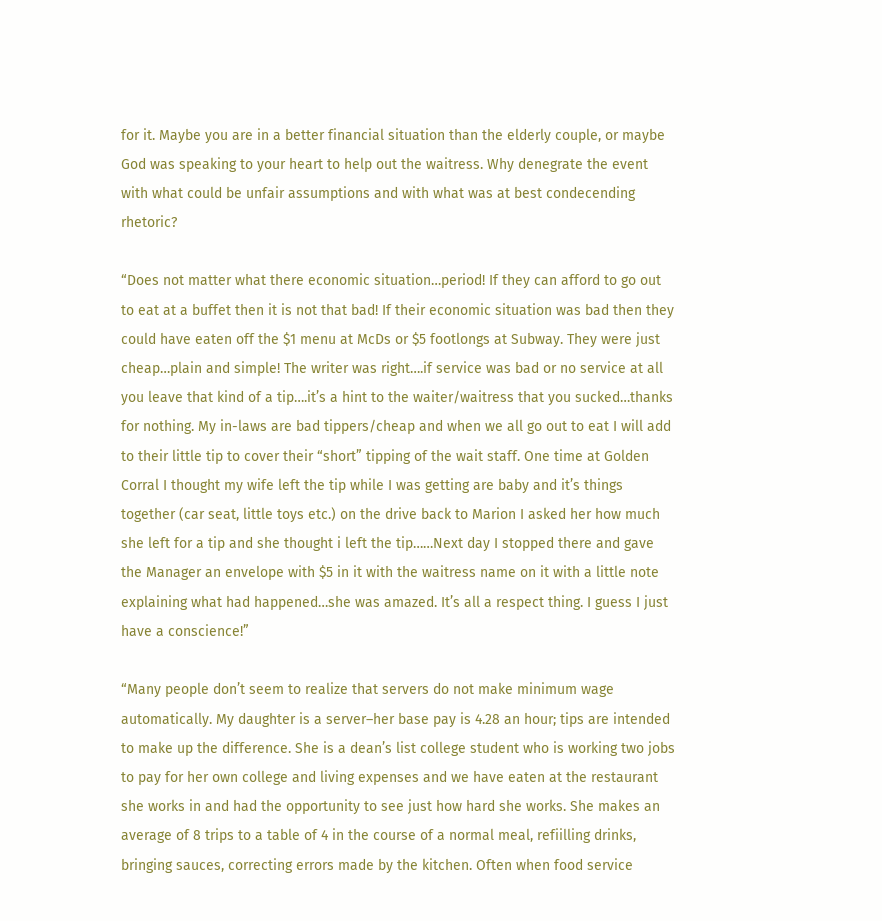for it. Maybe you are in a better financial situation than the elderly couple, or maybe God was speaking to your heart to help out the waitress. Why denegrate the event with what could be unfair assumptions and with what was at best condecending rhetoric?

“Does not matter what there economic situation…period! If they can afford to go out to eat at a buffet then it is not that bad! If their economic situation was bad then they could have eaten off the $1 menu at McDs or $5 footlongs at Subway. They were just cheap…plain and simple! The writer was right….if service was bad or no service at all you leave that kind of a tip….it’s a hint to the waiter/waitress that you sucked…thanks for nothing. My in-laws are bad tippers/cheap and when we all go out to eat I will add to their little tip to cover their “short” tipping of the wait staff. One time at Golden Corral I thought my wife left the tip while I was getting are baby and it’s things together (car seat, little toys etc.) on the drive back to Marion I asked her how much she left for a tip and she thought i left the tip……Next day I stopped there and gave the Manager an envelope with $5 in it with the waitress name on it with a little note explaining what had happened…she was amazed. It’s all a respect thing. I guess I just have a conscience!”

“Many people don’t seem to realize that servers do not make minimum wage automatically. My daughter is a server–her base pay is 4.28 an hour; tips are intended to make up the difference. She is a dean’s list college student who is working two jobs to pay for her own college and living expenses and we have eaten at the restaurant she works in and had the opportunity to see just how hard she works. She makes an average of 8 trips to a table of 4 in the course of a normal meal, refiilling drinks, bringing sauces, correcting errors made by the kitchen. Often when food service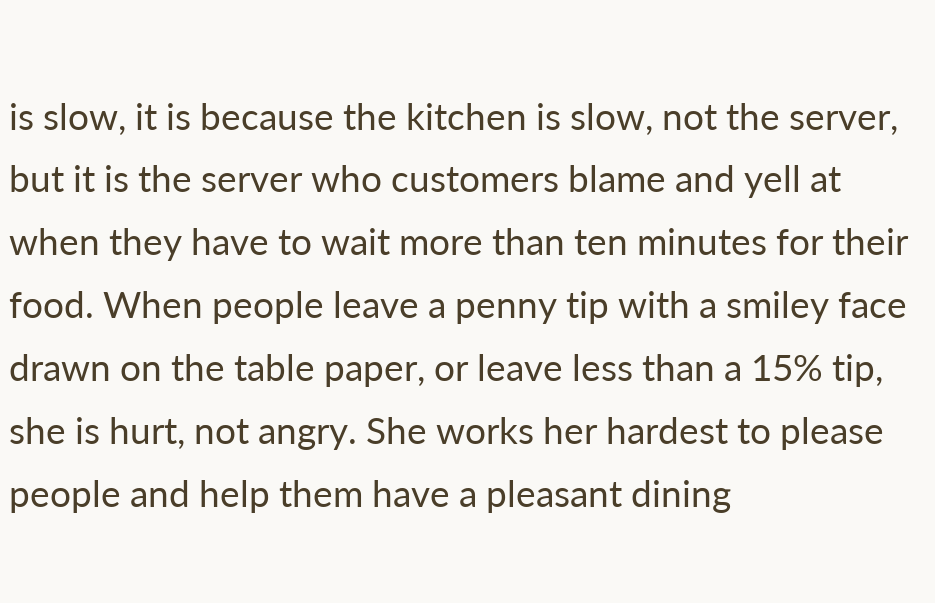is slow, it is because the kitchen is slow, not the server, but it is the server who customers blame and yell at when they have to wait more than ten minutes for their food. When people leave a penny tip with a smiley face drawn on the table paper, or leave less than a 15% tip, she is hurt, not angry. She works her hardest to please people and help them have a pleasant dining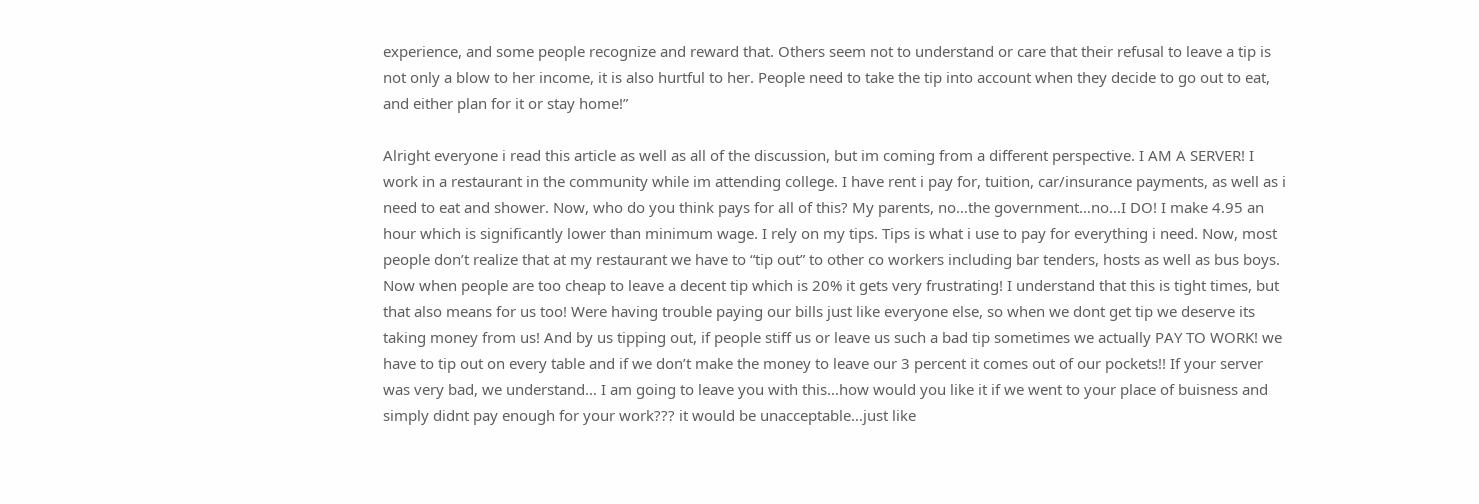experience, and some people recognize and reward that. Others seem not to understand or care that their refusal to leave a tip is not only a blow to her income, it is also hurtful to her. People need to take the tip into account when they decide to go out to eat, and either plan for it or stay home!”

Alright everyone i read this article as well as all of the discussion, but im coming from a different perspective. I AM A SERVER! I work in a restaurant in the community while im attending college. I have rent i pay for, tuition, car/insurance payments, as well as i need to eat and shower. Now, who do you think pays for all of this? My parents, no…the government…no…I DO! I make 4.95 an hour which is significantly lower than minimum wage. I rely on my tips. Tips is what i use to pay for everything i need. Now, most people don’t realize that at my restaurant we have to “tip out” to other co workers including bar tenders, hosts as well as bus boys. Now when people are too cheap to leave a decent tip which is 20% it gets very frustrating! I understand that this is tight times, but that also means for us too! Were having trouble paying our bills just like everyone else, so when we dont get tip we deserve its taking money from us! And by us tipping out, if people stiff us or leave us such a bad tip sometimes we actually PAY TO WORK! we have to tip out on every table and if we don’t make the money to leave our 3 percent it comes out of our pockets!! If your server was very bad, we understand… I am going to leave you with this…how would you like it if we went to your place of buisness and simply didnt pay enough for your work??? it would be unacceptable…just like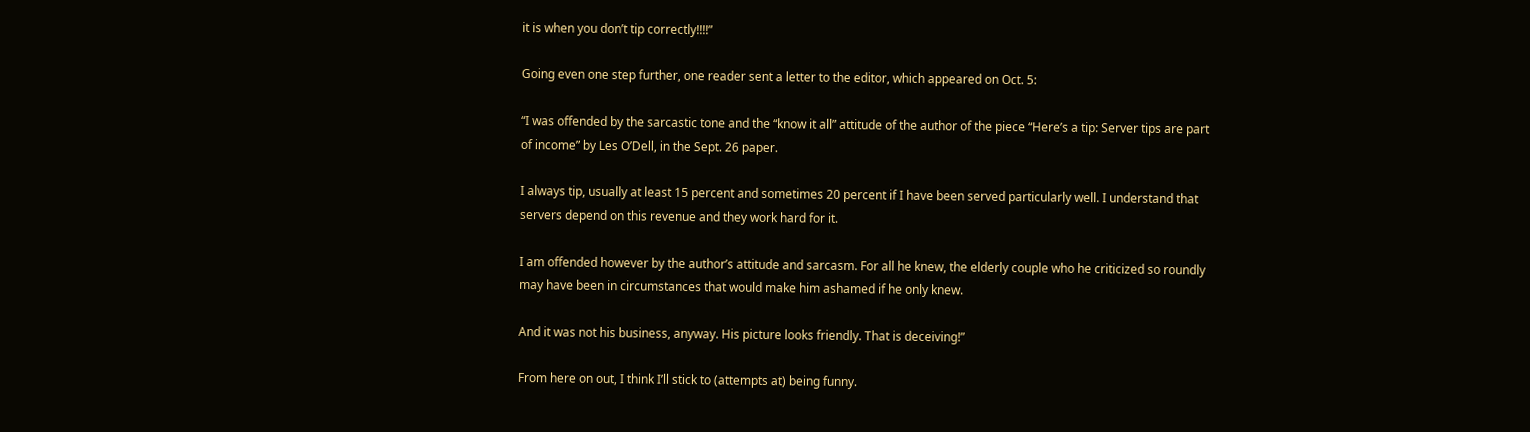it is when you don’t tip correctly!!!!”

Going even one step further, one reader sent a letter to the editor, which appeared on Oct. 5:

“I was offended by the sarcastic tone and the “know it all” attitude of the author of the piece “Here’s a tip: Server tips are part of income” by Les O’Dell, in the Sept. 26 paper.

I always tip, usually at least 15 percent and sometimes 20 percent if I have been served particularly well. I understand that servers depend on this revenue and they work hard for it.

I am offended however by the author’s attitude and sarcasm. For all he knew, the elderly couple who he criticized so roundly may have been in circumstances that would make him ashamed if he only knew.

And it was not his business, anyway. His picture looks friendly. That is deceiving!”

From here on out, I think I’ll stick to (attempts at) being funny.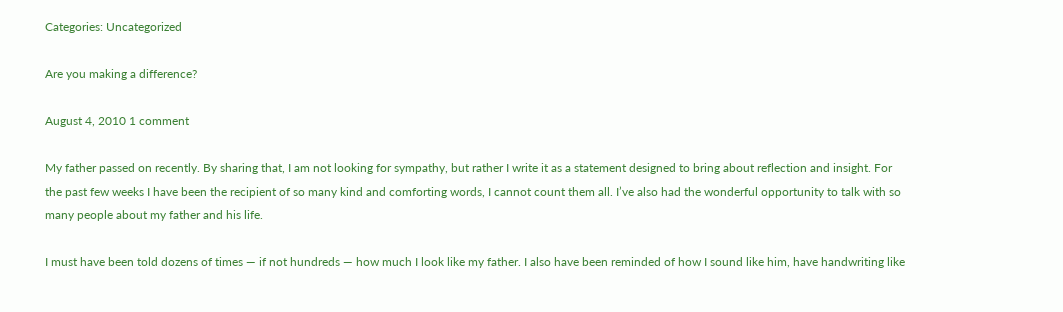Categories: Uncategorized

Are you making a difference?

August 4, 2010 1 comment

My father passed on recently. By sharing that, I am not looking for sympathy, but rather I write it as a statement designed to bring about reflection and insight. For the past few weeks I have been the recipient of so many kind and comforting words, I cannot count them all. I’ve also had the wonderful opportunity to talk with so many people about my father and his life.

I must have been told dozens of times — if not hundreds — how much I look like my father. I also have been reminded of how I sound like him, have handwriting like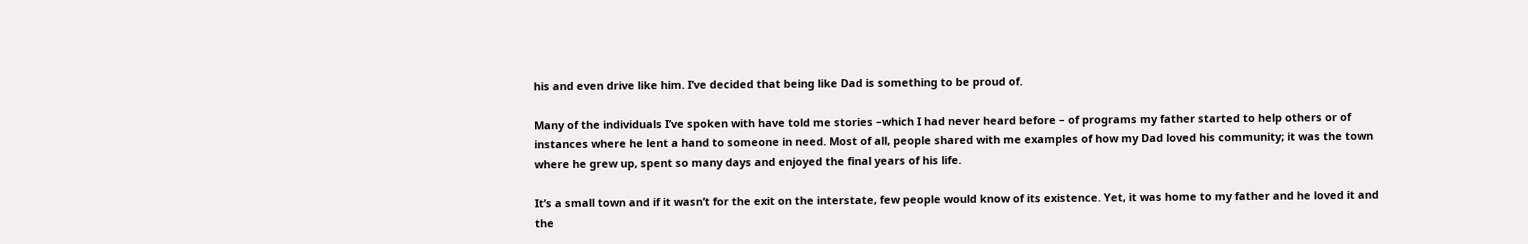his and even drive like him. I’ve decided that being like Dad is something to be proud of.

Many of the individuals I’ve spoken with have told me stories –which I had never heard before – of programs my father started to help others or of instances where he lent a hand to someone in need. Most of all, people shared with me examples of how my Dad loved his community; it was the town where he grew up, spent so many days and enjoyed the final years of his life.

It’s a small town and if it wasn’t for the exit on the interstate, few people would know of its existence. Yet, it was home to my father and he loved it and the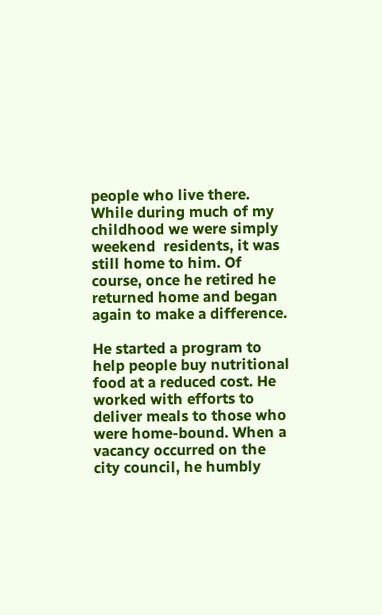people who live there. While during much of my childhood we were simply weekend  residents, it was still home to him. Of course, once he retired he returned home and began again to make a difference.

He started a program to help people buy nutritional food at a reduced cost. He worked with efforts to deliver meals to those who were home-bound. When a vacancy occurred on the city council, he humbly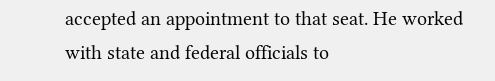accepted an appointment to that seat. He worked with state and federal officials to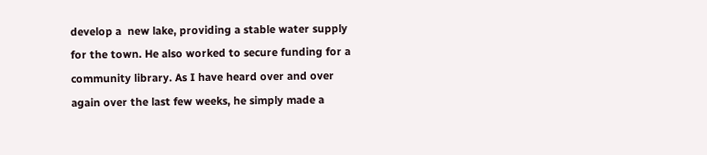develop a  new lake, providing a stable water supply for the town. He also worked to secure funding for a community library. As I have heard over and over again over the last few weeks, he simply made a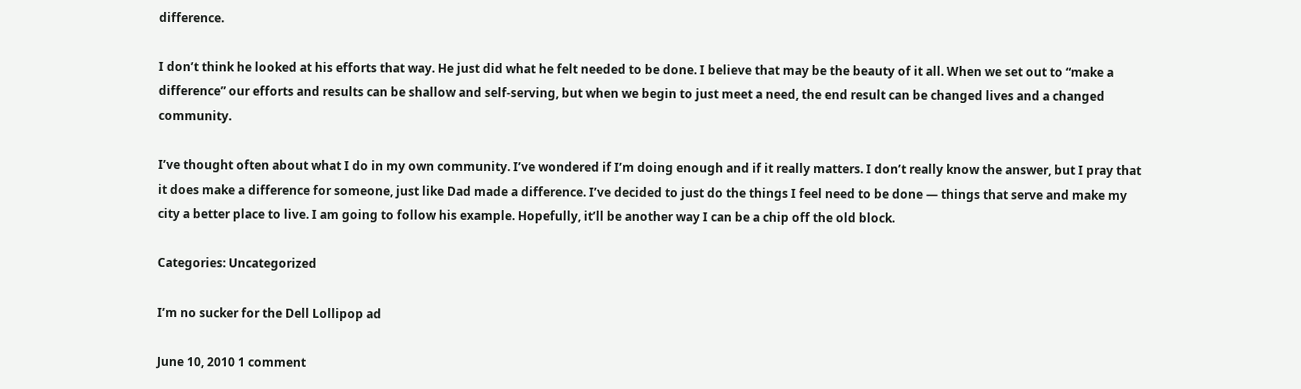difference.

I don’t think he looked at his efforts that way. He just did what he felt needed to be done. I believe that may be the beauty of it all. When we set out to “make a difference” our efforts and results can be shallow and self-serving, but when we begin to just meet a need, the end result can be changed lives and a changed community.

I’ve thought often about what I do in my own community. I’ve wondered if I’m doing enough and if it really matters. I don’t really know the answer, but I pray that it does make a difference for someone, just like Dad made a difference. I’ve decided to just do the things I feel need to be done — things that serve and make my city a better place to live. I am going to follow his example. Hopefully, it’ll be another way I can be a chip off the old block.

Categories: Uncategorized

I’m no sucker for the Dell Lollipop ad

June 10, 2010 1 comment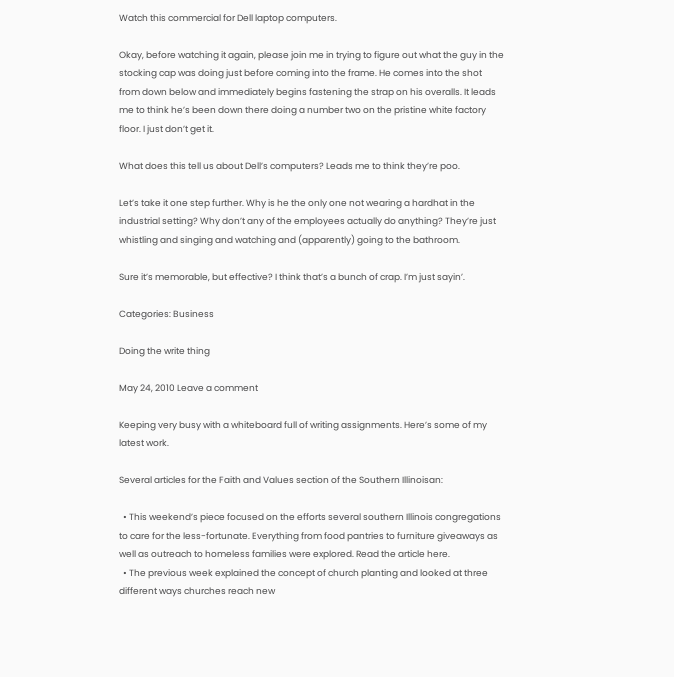Watch this commercial for Dell laptop computers.

Okay, before watching it again, please join me in trying to figure out what the guy in the stocking cap was doing just before coming into the frame. He comes into the shot from down below and immediately begins fastening the strap on his overalls. It leads me to think he’s been down there doing a number two on the pristine white factory floor. I just don’t get it.

What does this tell us about Dell’s computers? Leads me to think they’re poo.

Let’s take it one step further. Why is he the only one not wearing a hardhat in the industrial setting? Why don’t any of the employees actually do anything? They’re just whistling and singing and watching and (apparently) going to the bathroom.

Sure it’s memorable, but effective? I think that’s a bunch of crap. I’m just sayin’.

Categories: Business

Doing the write thing

May 24, 2010 Leave a comment

Keeping very busy with a whiteboard full of writing assignments. Here’s some of my latest work.

Several articles for the Faith and Values section of the Southern Illinoisan:

  • This weekend’s piece focused on the efforts several southern Illinois congregations to care for the less-fortunate. Everything from food pantries to furniture giveaways as well as outreach to homeless families were explored. Read the article here.
  • The previous week explained the concept of church planting and looked at three different ways churches reach new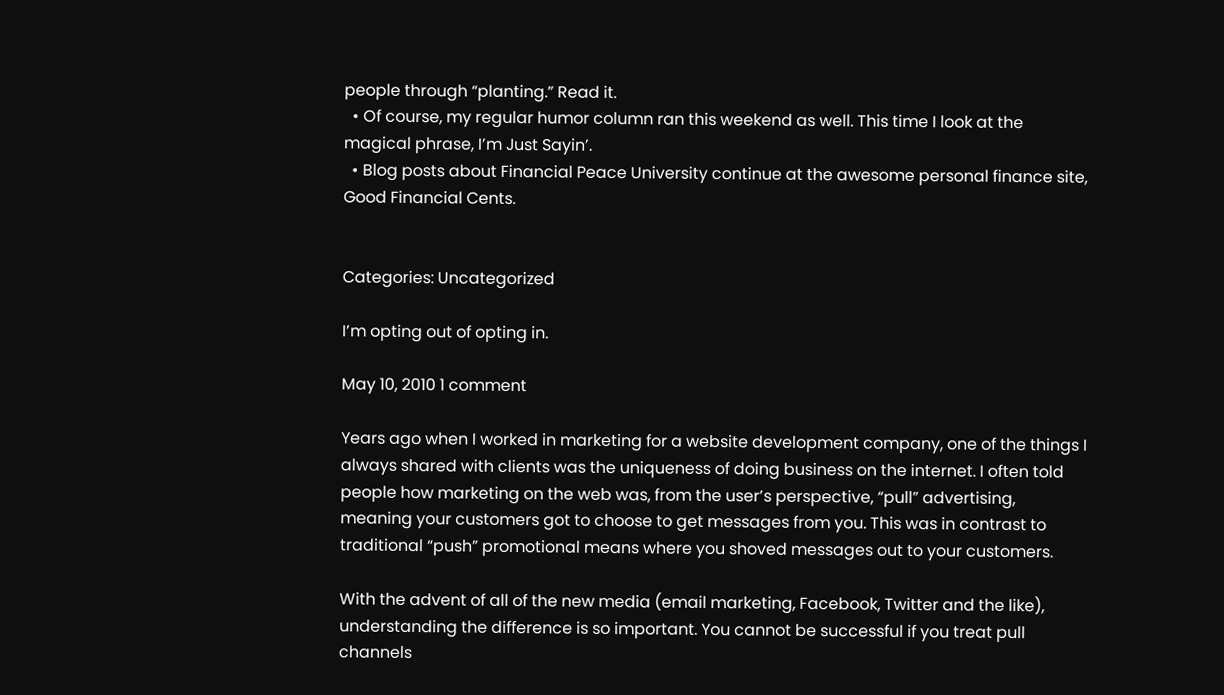people through “planting.” Read it.
  • Of course, my regular humor column ran this weekend as well. This time I look at the magical phrase, I’m Just Sayin’.
  • Blog posts about Financial Peace University continue at the awesome personal finance site, Good Financial Cents.


Categories: Uncategorized

I’m opting out of opting in.

May 10, 2010 1 comment

Years ago when I worked in marketing for a website development company, one of the things I always shared with clients was the uniqueness of doing business on the internet. I often told people how marketing on the web was, from the user’s perspective, “pull” advertising, meaning your customers got to choose to get messages from you. This was in contrast to traditional “push” promotional means where you shoved messages out to your customers.

With the advent of all of the new media (email marketing, Facebook, Twitter and the like), understanding the difference is so important. You cannot be successful if you treat pull channels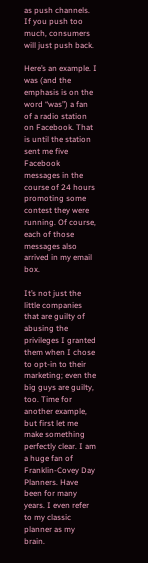as push channels. If you push too much, consumers will just push back.

Here’s an example. I was (and the emphasis is on the word “was”) a fan of a radio station on Facebook. That is until the station sent me five Facebook messages in the course of 24 hours promoting some contest they were running. Of course, each of those messages also arrived in my email box.

It’s not just the little companies that are guilty of abusing the privileges I granted them when I chose to opt-in to their marketing; even the big guys are guilty, too. Time for another example, but first let me make something perfectly clear. I am a huge fan of Franklin-Covey Day Planners. Have been for many years. I even refer to my classic planner as my brain.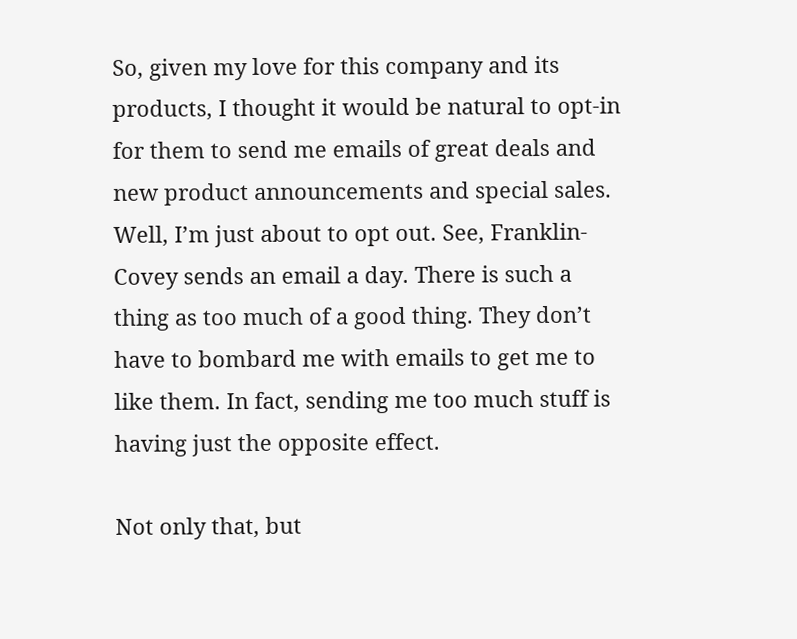So, given my love for this company and its products, I thought it would be natural to opt-in for them to send me emails of great deals and new product announcements and special sales. Well, I’m just about to opt out. See, Franklin-Covey sends an email a day. There is such a thing as too much of a good thing. They don’t have to bombard me with emails to get me to like them. In fact, sending me too much stuff is having just the opposite effect.

Not only that, but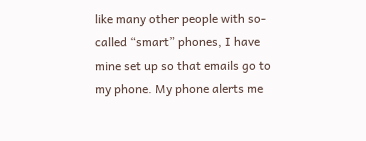like many other people with so-called “smart” phones, I have mine set up so that emails go to my phone. My phone alerts me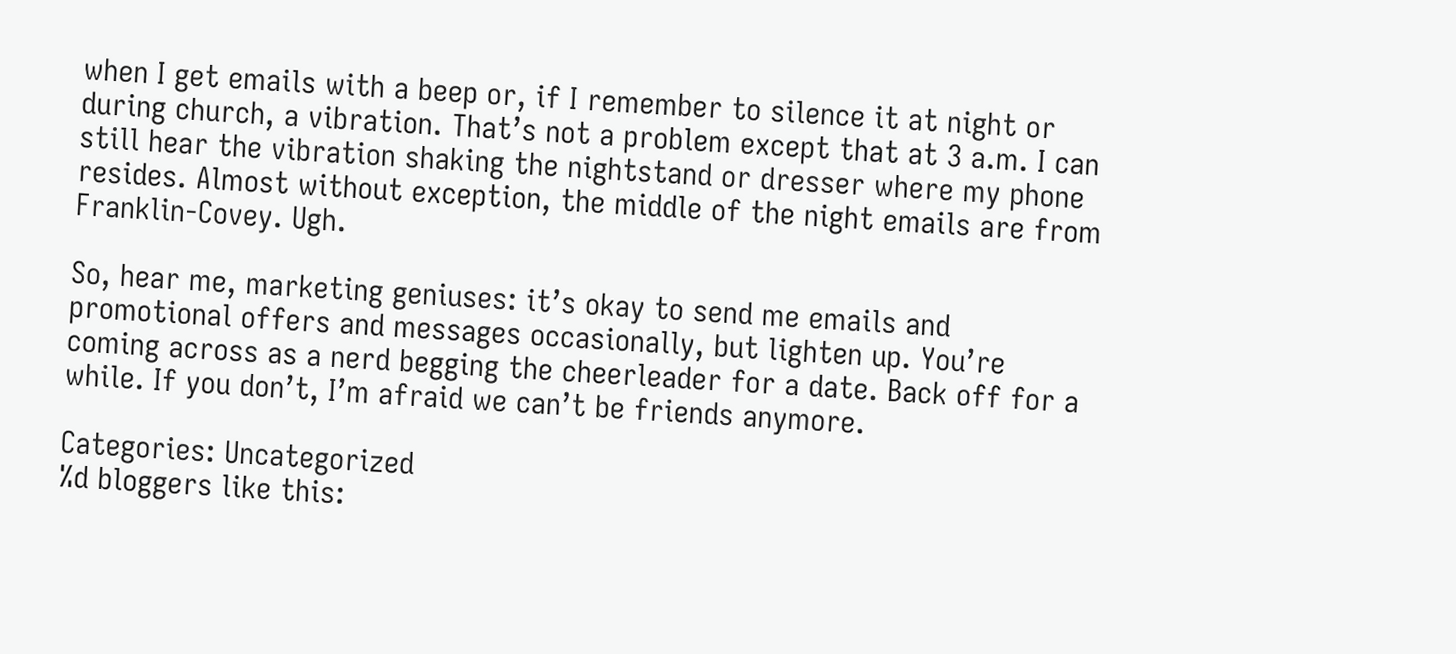when I get emails with a beep or, if I remember to silence it at night or during church, a vibration. That’s not a problem except that at 3 a.m. I can still hear the vibration shaking the nightstand or dresser where my phone resides. Almost without exception, the middle of the night emails are from Franklin-Covey. Ugh.

So, hear me, marketing geniuses: it’s okay to send me emails and promotional offers and messages occasionally, but lighten up. You’re coming across as a nerd begging the cheerleader for a date. Back off for a while. If you don’t, I’m afraid we can’t be friends anymore.

Categories: Uncategorized
%d bloggers like this: